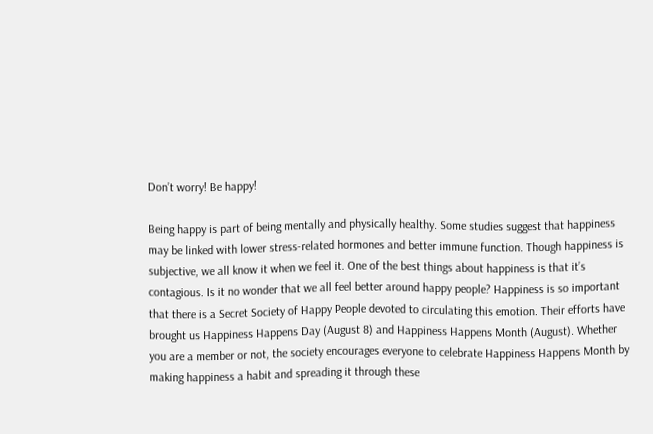Don’t worry! Be happy!

Being happy is part of being mentally and physically healthy. Some studies suggest that happiness may be linked with lower stress-related hormones and better immune function. Though happiness is subjective, we all know it when we feel it. One of the best things about happiness is that it’s contagious. Is it no wonder that we all feel better around happy people? Happiness is so important that there is a Secret Society of Happy People devoted to circulating this emotion. Their efforts have brought us Happiness Happens Day (August 8) and Happiness Happens Month (August). Whether you are a member or not, the society encourages everyone to celebrate Happiness Happens Month by making happiness a habit and spreading it through these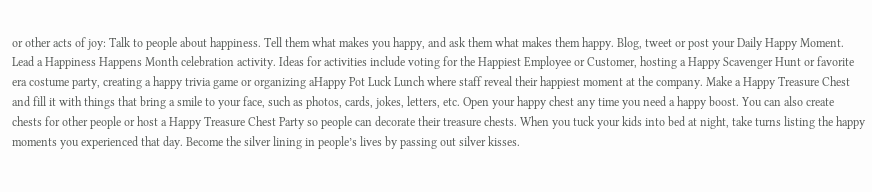or other acts of joy: Talk to people about happiness. Tell them what makes you happy, and ask them what makes them happy. Blog, tweet or post your Daily Happy Moment. Lead a Happiness Happens Month celebration activity. Ideas for activities include voting for the Happiest Employee or Customer, hosting a Happy Scavenger Hunt or favorite era costume party, creating a happy trivia game or organizing aHappy Pot Luck Lunch where staff reveal their happiest moment at the company. Make a Happy Treasure Chest and fill it with things that bring a smile to your face, such as photos, cards, jokes, letters, etc. Open your happy chest any time you need a happy boost. You can also create chests for other people or host a Happy Treasure Chest Party so people can decorate their treasure chests. When you tuck your kids into bed at night, take turns listing the happy moments you experienced that day. Become the silver lining in people’s lives by passing out silver kisses.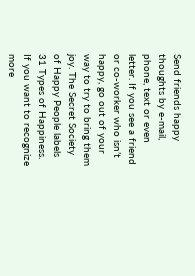Send friends happy thoughts by e-mail, phone, text or even letter. If you see a friend or co-worker who isn’t happy, go out of your way to try to bring them joy. The Secret Society of Happy People labels 31 Types of Happiness. If you want to recognize more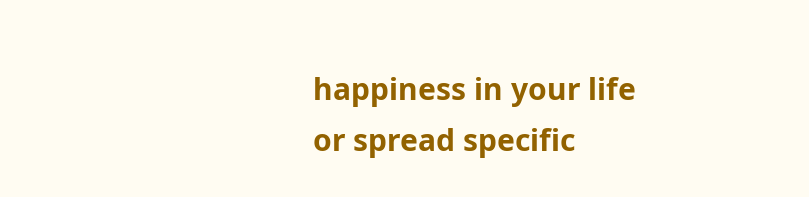happiness in your life or spread specific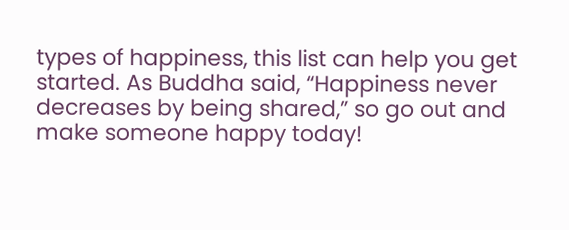types of happiness, this list can help you get started. As Buddha said, “Happiness never decreases by being shared,” so go out and make someone happy today!